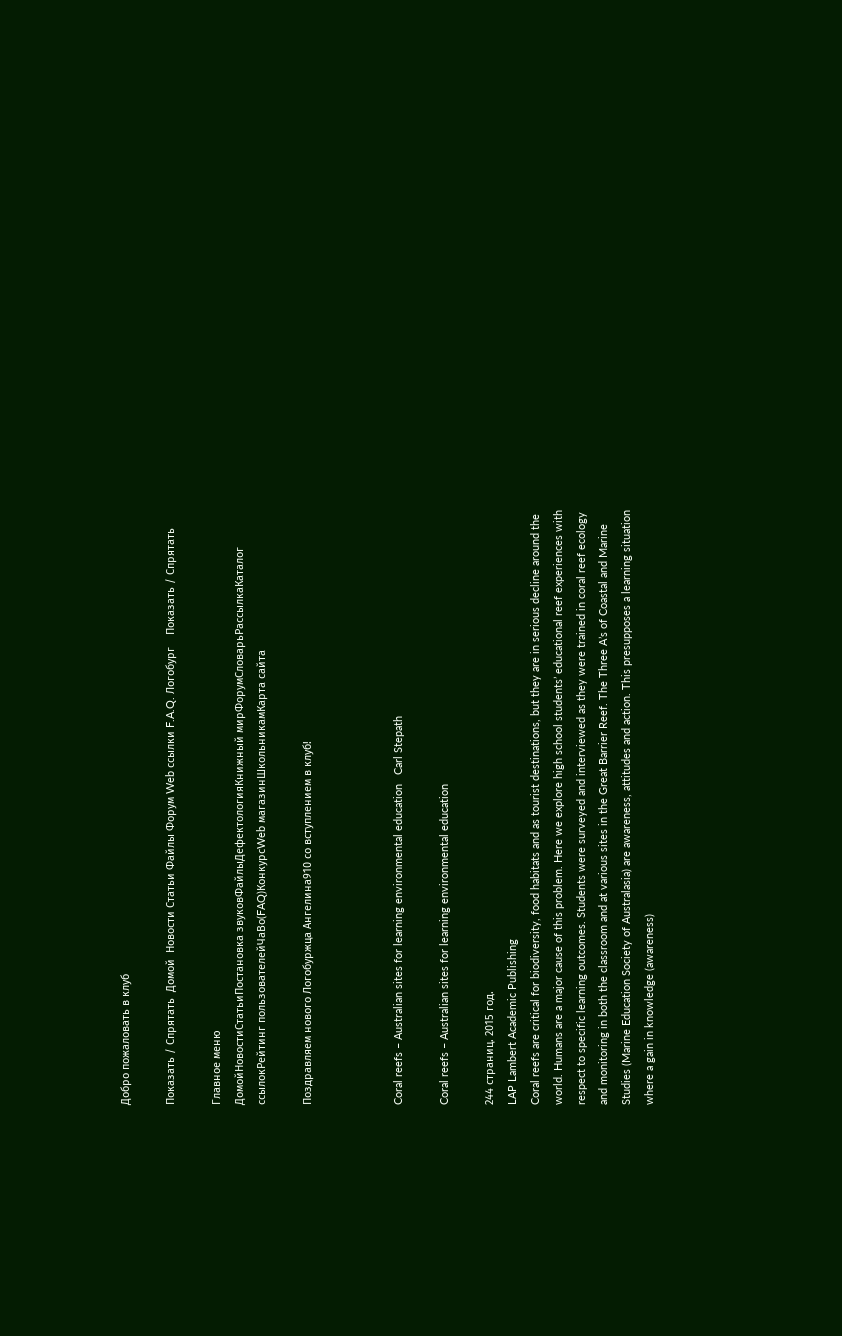Добро пожаловать в клуб

Показать / Спрятать  Домой  Новости Статьи Файлы Форум Web ссылки F.A.Q. Логобург    Показать / Спрятать

Главное меню
ДомойНовостиСтатьиПостановка звуковФайлыДефектологияКнижный мирФорумСловарьРассылкаКаталог ссылокРейтинг пользователейЧаВо(FAQ)КонкурсWeb магазинШкольникамКарта сайта

Поздравляем нового Логобуржца Ангелина910 со вступлением в клуб!



Coral reefs – Australian sites for learning environmental education   Carl Stepath

Coral reefs – Australian sites for learning environmental education

244 страниц. 2015 год.
LAP Lambert Academic Publishing
Coral reefs are critical for biodiversity, food habitats and as tourist destinations, but they are in serious decline around the world. Humans are a major cause of this problem. Here we explore high school students’ educational reef experiences with respect to specific learning outcomes. Students were surveyed and interviewed as they were trained in coral reef ecology and monitoring in both the classroom and at various sites in the Great Barrier Reef. The Three A’s of Coastal and Marine Studies (Marine Education Society of Australasia) are awareness, attitudes and action. This presupposes a learning situation where a gain in knowledge (awareness)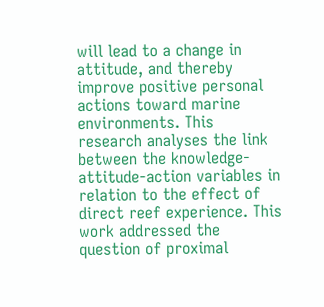will lead to a change in attitude, and thereby improve positive personal actions toward marine environments. This research analyses the link between the knowledge-attitude-action variables in relation to the effect of direct reef experience. This work addressed the question of proximal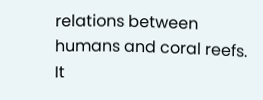relations between humans and coral reefs. It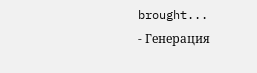brought...
- Генерация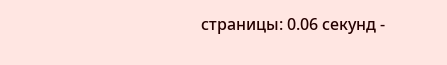страницы: 0.06 секунд -